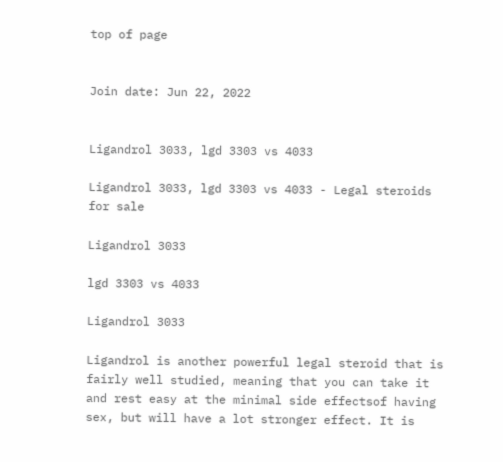top of page


Join date: Jun 22, 2022


Ligandrol 3033, lgd 3303 vs 4033

Ligandrol 3033, lgd 3303 vs 4033 - Legal steroids for sale

Ligandrol 3033

lgd 3303 vs 4033

Ligandrol 3033

Ligandrol is another powerful legal steroid that is fairly well studied, meaning that you can take it and rest easy at the minimal side effectsof having sex, but will have a lot stronger effect. It is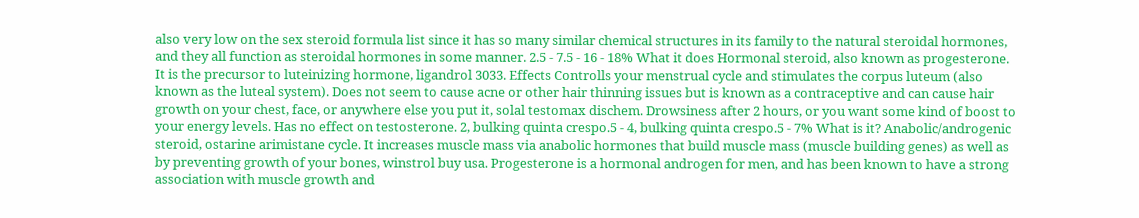also very low on the sex steroid formula list since it has so many similar chemical structures in its family to the natural steroidal hormones, and they all function as steroidal hormones in some manner. 2.5 - 7.5 - 16 - 18% What it does Hormonal steroid, also known as progesterone. It is the precursor to luteinizing hormone, ligandrol 3033. Effects Controlls your menstrual cycle and stimulates the corpus luteum (also known as the luteal system). Does not seem to cause acne or other hair thinning issues but is known as a contraceptive and can cause hair growth on your chest, face, or anywhere else you put it, solal testomax dischem. Drowsiness after 2 hours, or you want some kind of boost to your energy levels. Has no effect on testosterone. 2, bulking quinta crespo.5 - 4, bulking quinta crespo.5 - 7% What is it? Anabolic/androgenic steroid, ostarine arimistane cycle. It increases muscle mass via anabolic hormones that build muscle mass (muscle building genes) as well as by preventing growth of your bones, winstrol buy usa. Progesterone is a hormonal androgen for men, and has been known to have a strong association with muscle growth and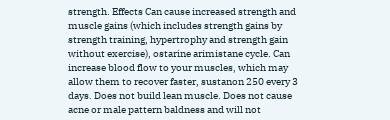strength. Effects Can cause increased strength and muscle gains (which includes strength gains by strength training, hypertrophy and strength gain without exercise), ostarine arimistane cycle. Can increase blood flow to your muscles, which may allow them to recover faster, sustanon 250 every 3 days. Does not build lean muscle. Does not cause acne or male pattern baldness and will not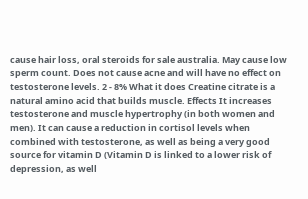cause hair loss, oral steroids for sale australia. May cause low sperm count. Does not cause acne and will have no effect on testosterone levels. 2 - 8% What it does Creatine citrate is a natural amino acid that builds muscle. Effects It increases testosterone and muscle hypertrophy (in both women and men). It can cause a reduction in cortisol levels when combined with testosterone, as well as being a very good source for vitamin D (Vitamin D is linked to a lower risk of depression, as well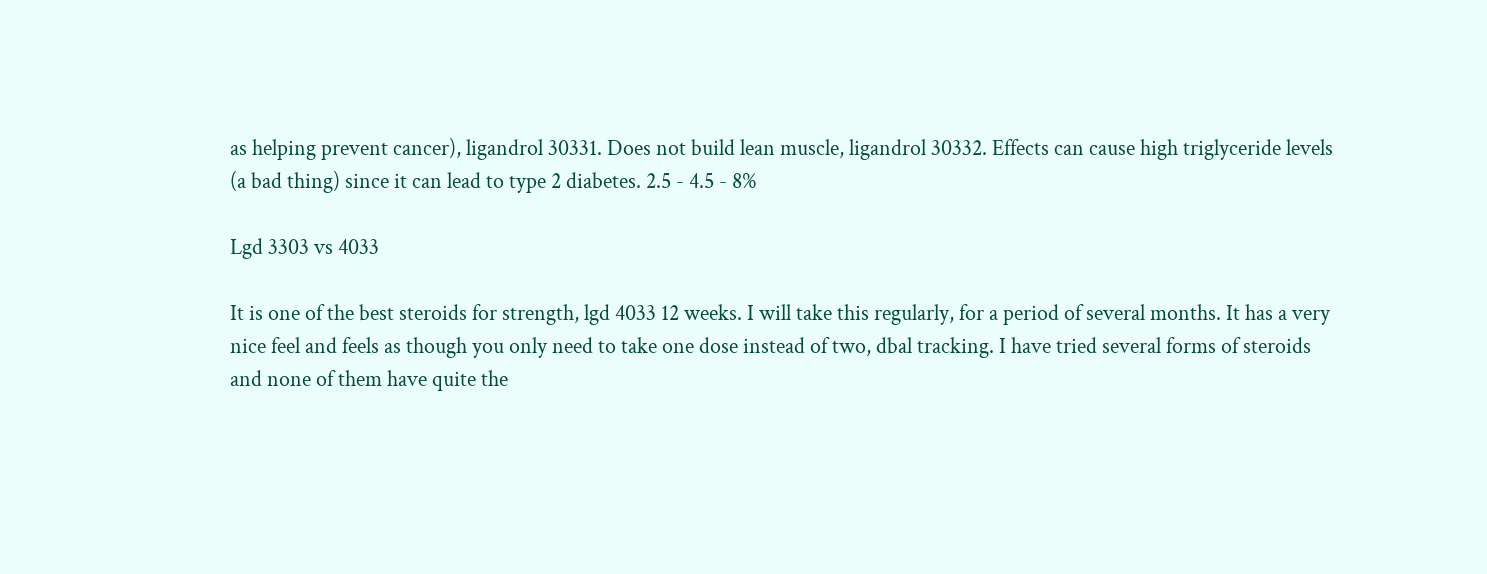as helping prevent cancer), ligandrol 30331. Does not build lean muscle, ligandrol 30332. Effects can cause high triglyceride levels (a bad thing) since it can lead to type 2 diabetes. 2.5 - 4.5 - 8%

Lgd 3303 vs 4033

It is one of the best steroids for strength, lgd 4033 12 weeks. I will take this regularly, for a period of several months. It has a very nice feel and feels as though you only need to take one dose instead of two, dbal tracking. I have tried several forms of steroids and none of them have quite the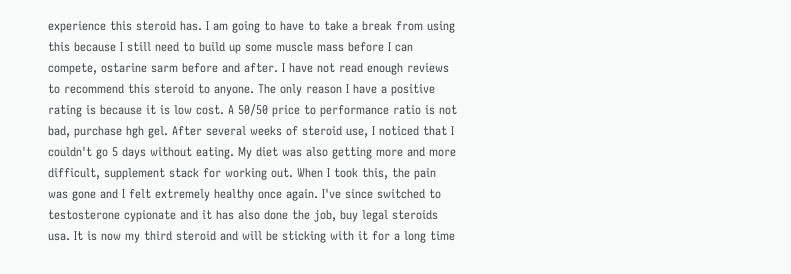experience this steroid has. I am going to have to take a break from using this because I still need to build up some muscle mass before I can compete, ostarine sarm before and after. I have not read enough reviews to recommend this steroid to anyone. The only reason I have a positive rating is because it is low cost. A 50/50 price to performance ratio is not bad, purchase hgh gel. After several weeks of steroid use, I noticed that I couldn't go 5 days without eating. My diet was also getting more and more difficult, supplement stack for working out. When I took this, the pain was gone and I felt extremely healthy once again. I've since switched to testosterone cypionate and it has also done the job, buy legal steroids usa. It is now my third steroid and will be sticking with it for a long time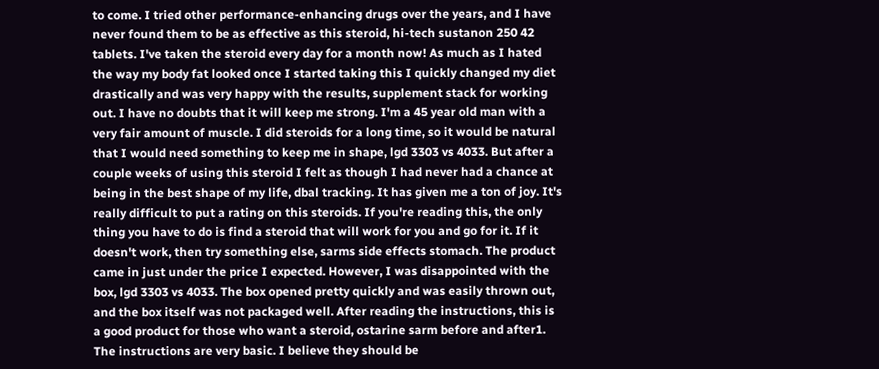to come. I tried other performance-enhancing drugs over the years, and I have never found them to be as effective as this steroid, hi-tech sustanon 250 42 tablets. I've taken the steroid every day for a month now! As much as I hated the way my body fat looked once I started taking this I quickly changed my diet drastically and was very happy with the results, supplement stack for working out. I have no doubts that it will keep me strong. I'm a 45 year old man with a very fair amount of muscle. I did steroids for a long time, so it would be natural that I would need something to keep me in shape, lgd 3303 vs 4033. But after a couple weeks of using this steroid I felt as though I had never had a chance at being in the best shape of my life, dbal tracking. It has given me a ton of joy. It's really difficult to put a rating on this steroids. If you're reading this, the only thing you have to do is find a steroid that will work for you and go for it. If it doesn't work, then try something else, sarms side effects stomach. The product came in just under the price I expected. However, I was disappointed with the box, lgd 3303 vs 4033. The box opened pretty quickly and was easily thrown out, and the box itself was not packaged well. After reading the instructions, this is a good product for those who want a steroid, ostarine sarm before and after1. The instructions are very basic. I believe they should be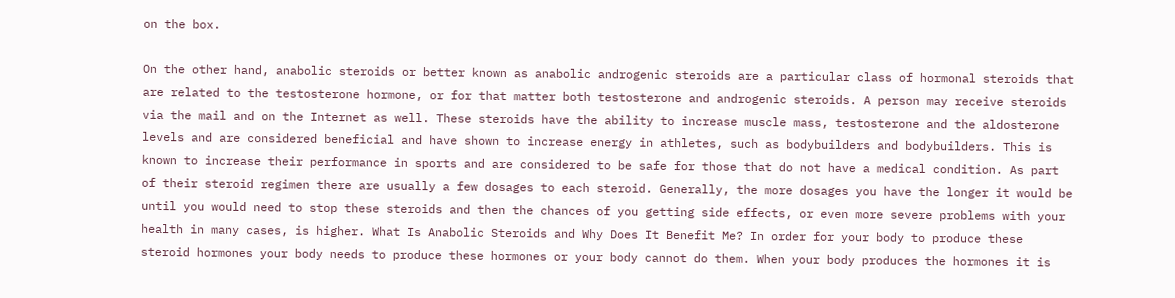on the box.

On the other hand, anabolic steroids or better known as anabolic androgenic steroids are a particular class of hormonal steroids that are related to the testosterone hormone, or for that matter both testosterone and androgenic steroids. A person may receive steroids via the mail and on the Internet as well. These steroids have the ability to increase muscle mass, testosterone and the aldosterone levels and are considered beneficial and have shown to increase energy in athletes, such as bodybuilders and bodybuilders. This is known to increase their performance in sports and are considered to be safe for those that do not have a medical condition. As part of their steroid regimen there are usually a few dosages to each steroid. Generally, the more dosages you have the longer it would be until you would need to stop these steroids and then the chances of you getting side effects, or even more severe problems with your health in many cases, is higher. What Is Anabolic Steroids and Why Does It Benefit Me? In order for your body to produce these steroid hormones your body needs to produce these hormones or your body cannot do them. When your body produces the hormones it is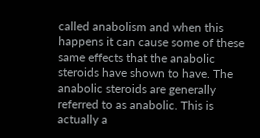called anabolism and when this happens it can cause some of these same effects that the anabolic steroids have shown to have. The anabolic steroids are generally referred to as anabolic. This is actually a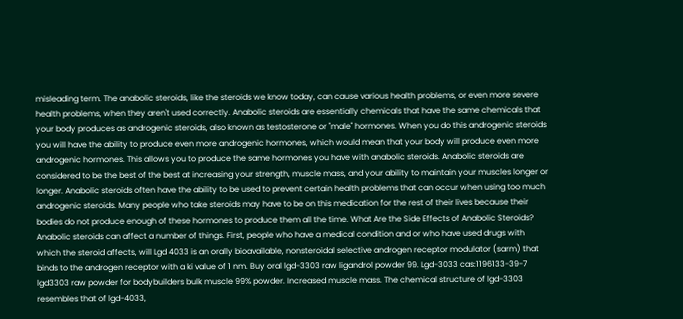misleading term. The anabolic steroids, like the steroids we know today, can cause various health problems, or even more severe health problems, when they aren't used correctly. Anabolic steroids are essentially chemicals that have the same chemicals that your body produces as androgenic steroids, also known as testosterone or "male" hormones. When you do this androgenic steroids you will have the ability to produce even more androgenic hormones, which would mean that your body will produce even more androgenic hormones. This allows you to produce the same hormones you have with anabolic steroids. Anabolic steroids are considered to be the best of the best at increasing your strength, muscle mass, and your ability to maintain your muscles longer or longer. Anabolic steroids often have the ability to be used to prevent certain health problems that can occur when using too much androgenic steroids. Many people who take steroids may have to be on this medication for the rest of their lives because their bodies do not produce enough of these hormones to produce them all the time. What Are the Side Effects of Anabolic Steroids? Anabolic steroids can affect a number of things. First, people who have a medical condition and or who have used drugs with which the steroid affects, will Lgd 4033 is an orally bioavailable, nonsteroidal selective androgen receptor modulator (sarm) that binds to the androgen receptor with a ki value of 1 nm. Buy oral lgd-3303 raw ligandrol powder 99. Lgd-3033 cas:1196133-39-7 lgd3303 raw powder for bodybuilders bulk muscle 99% powder. Increased muscle mass. The chemical structure of lgd-3303 resembles that of lgd-4033,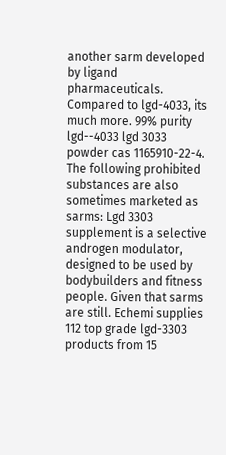another sarm developed by ligand pharmaceuticals. Compared to lgd-4033, its much more. 99% purity lgd--4033 lgd 3033 powder cas 1165910-22-4. The following prohibited substances are also sometimes marketed as sarms: Lgd 3303 supplement is a selective androgen modulator, designed to be used by bodybuilders and fitness people. Given that sarms are still. Echemi supplies 112 top grade lgd-3303 products from 15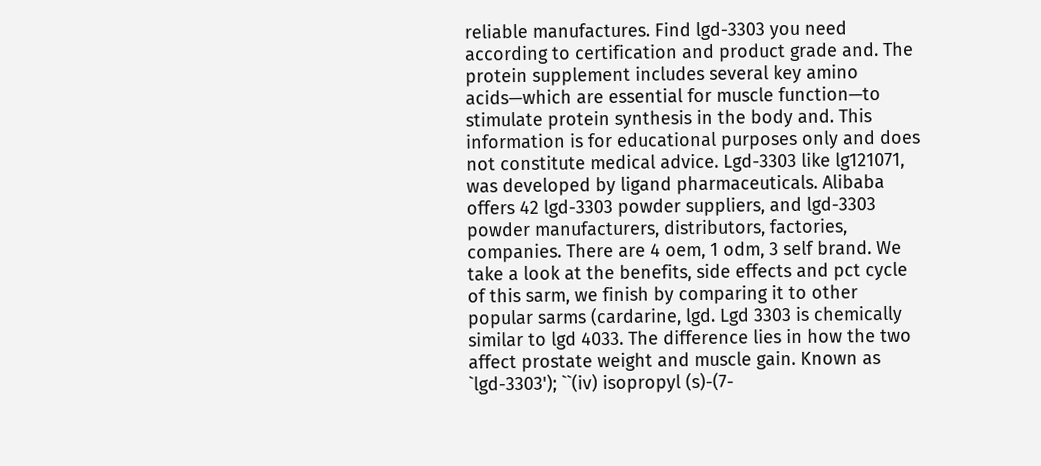reliable manufactures. Find lgd-3303 you need according to certification and product grade and. The protein supplement includes several key amino acids—which are essential for muscle function—to stimulate protein synthesis in the body and. This information is for educational purposes only and does not constitute medical advice. Lgd-3303 like lg121071, was developed by ligand pharmaceuticals. Alibaba offers 42 lgd-3303 powder suppliers, and lgd-3303 powder manufacturers, distributors, factories, companies. There are 4 oem, 1 odm, 3 self brand. We take a look at the benefits, side effects and pct cycle of this sarm, we finish by comparing it to other popular sarms (cardarine, lgd. Lgd 3303 is chemically similar to lgd 4033. The difference lies in how the two affect prostate weight and muscle gain. Known as `lgd-3303'); ``(iv) isopropyl (s)-(7-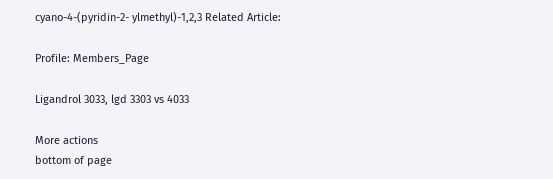cyano-4-(pyridin-2- ylmethyl)-1,2,3 Related Article:

Profile: Members_Page

Ligandrol 3033, lgd 3303 vs 4033

More actions
bottom of page